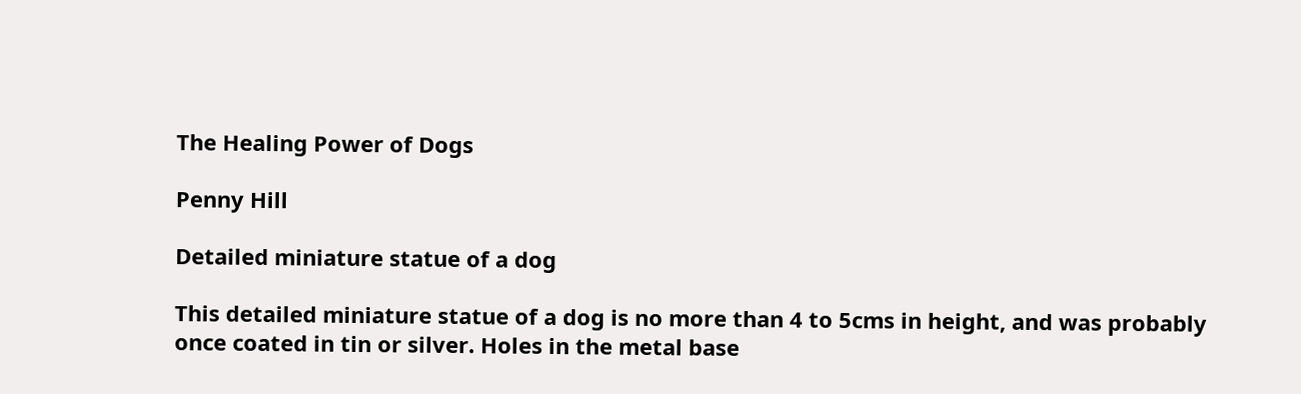The Healing Power of Dogs

Penny Hill

Detailed miniature statue of a dog

This detailed miniature statue of a dog is no more than 4 to 5cms in height, and was probably once coated in tin or silver. Holes in the metal base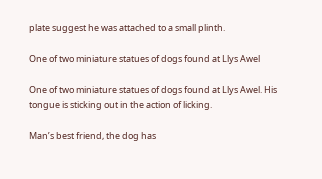plate suggest he was attached to a small plinth.

One of two miniature statues of dogs found at Llys Awel

One of two miniature statues of dogs found at Llys Awel. His tongue is sticking out in the action of licking.

Man’s best friend, the dog has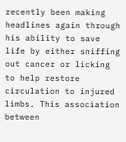recently been making headlines again through his ability to save life by either sniffing out cancer or licking to help restore circulation to injured limbs. This association between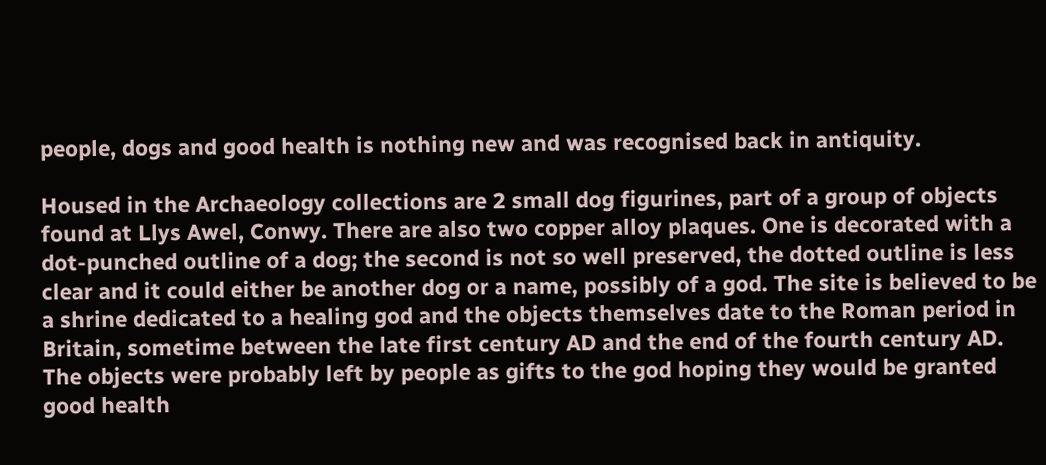people, dogs and good health is nothing new and was recognised back in antiquity.

Housed in the Archaeology collections are 2 small dog figurines, part of a group of objects found at Llys Awel, Conwy. There are also two copper alloy plaques. One is decorated with a dot-punched outline of a dog; the second is not so well preserved, the dotted outline is less clear and it could either be another dog or a name, possibly of a god. The site is believed to be a shrine dedicated to a healing god and the objects themselves date to the Roman period in Britain, sometime between the late first century AD and the end of the fourth century AD. The objects were probably left by people as gifts to the god hoping they would be granted good health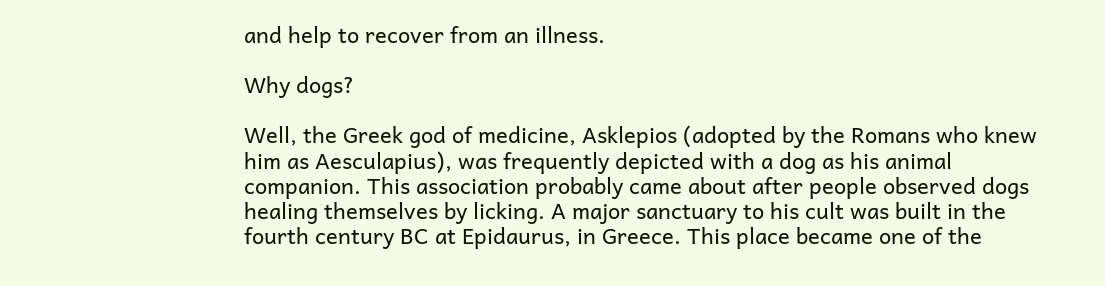and help to recover from an illness.

Why dogs?

Well, the Greek god of medicine, Asklepios (adopted by the Romans who knew him as Aesculapius), was frequently depicted with a dog as his animal companion. This association probably came about after people observed dogs healing themselves by licking. A major sanctuary to his cult was built in the fourth century BC at Epidaurus, in Greece. This place became one of the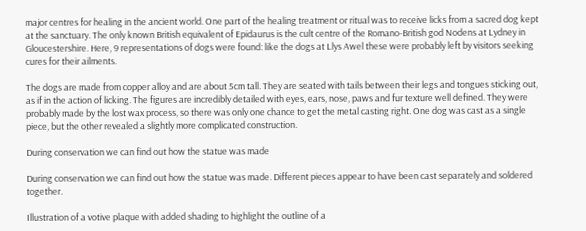major centres for healing in the ancient world. One part of the healing treatment or ritual was to receive licks from a sacred dog kept at the sanctuary. The only known British equivalent of Epidaurus is the cult centre of the Romano-British god Nodens at Lydney in Gloucestershire. Here, 9 representations of dogs were found: like the dogs at Llys Awel these were probably left by visitors seeking cures for their ailments.

The dogs are made from copper alloy and are about 5cm tall. They are seated with tails between their legs and tongues sticking out, as if in the action of licking. The figures are incredibly detailed with eyes, ears, nose, paws and fur texture well defined. They were probably made by the lost wax process, so there was only one chance to get the metal casting right. One dog was cast as a single piece, but the other revealed a slightly more complicated construction.

During conservation we can find out how the statue was made

During conservation we can find out how the statue was made. Different pieces appear to have been cast separately and soldered together.

Illustration of a votive plaque with added shading to highlight the outline of a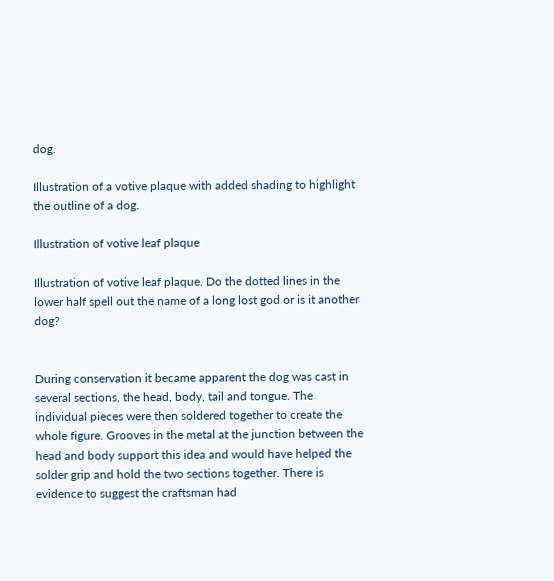dog.

Illustration of a votive plaque with added shading to highlight the outline of a dog.

Illustration of votive leaf plaque

Illustration of votive leaf plaque. Do the dotted lines in the lower half spell out the name of a long lost god or is it another dog?


During conservation it became apparent the dog was cast in several sections, the head, body, tail and tongue. The individual pieces were then soldered together to create the whole figure. Grooves in the metal at the junction between the head and body support this idea and would have helped the solder grip and hold the two sections together. There is evidence to suggest the craftsman had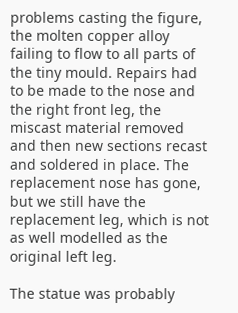problems casting the figure, the molten copper alloy failing to flow to all parts of the tiny mould. Repairs had to be made to the nose and the right front leg, the miscast material removed and then new sections recast and soldered in place. The replacement nose has gone, but we still have the replacement leg, which is not as well modelled as the original left leg.

The statue was probably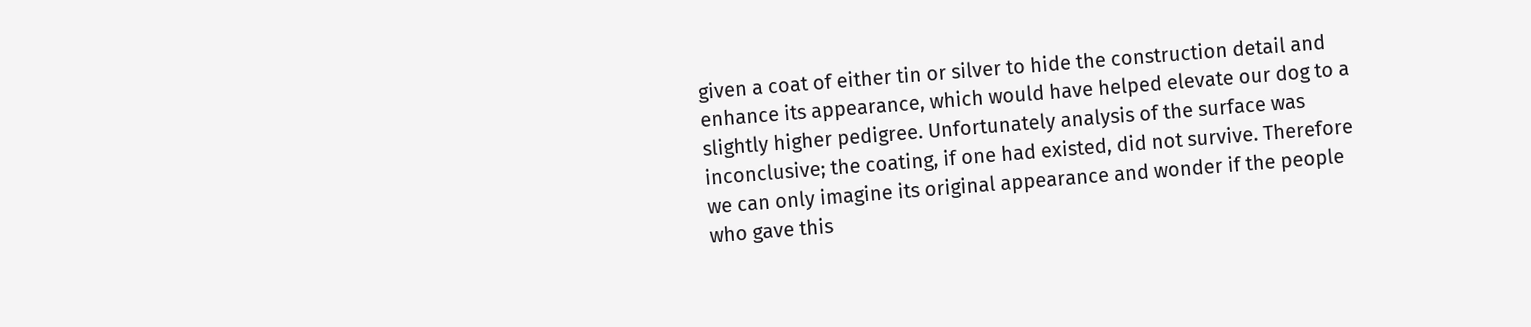given a coat of either tin or silver to hide the construction detail and enhance its appearance, which would have helped elevate our dog to a slightly higher pedigree. Unfortunately analysis of the surface was inconclusive; the coating, if one had existed, did not survive. Therefore we can only imagine its original appearance and wonder if the people who gave this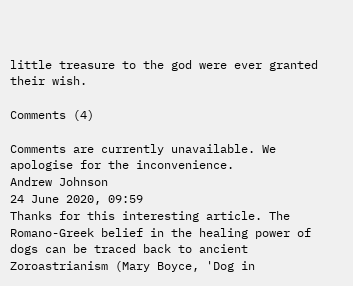little treasure to the god were ever granted their wish.

Comments (4)

Comments are currently unavailable. We apologise for the inconvenience.
Andrew Johnson
24 June 2020, 09:59
Thanks for this interesting article. The Romano-Greek belief in the healing power of dogs can be traced back to ancient Zoroastrianism (Mary Boyce, 'Dog in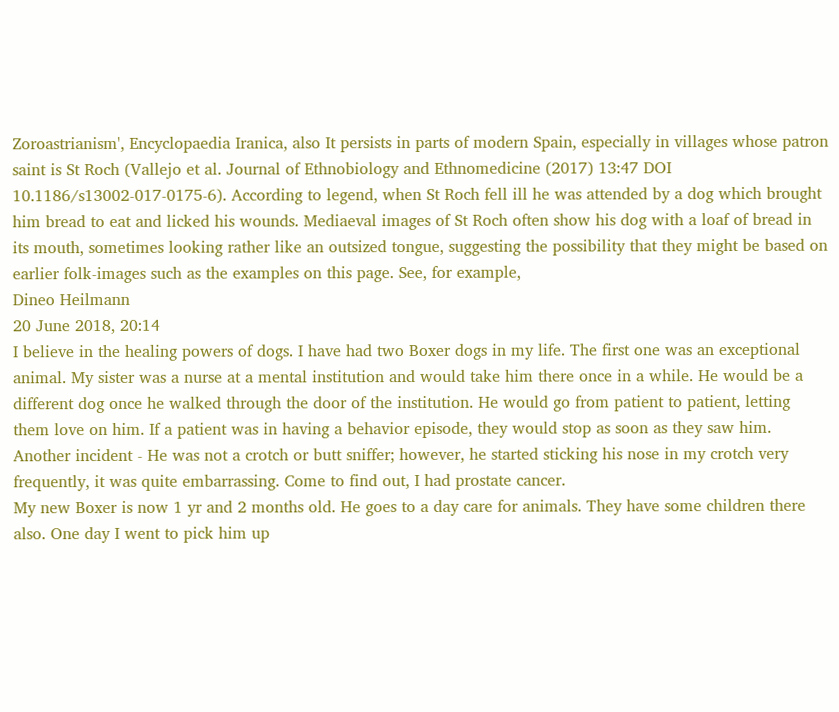Zoroastrianism', Encyclopaedia Iranica, also It persists in parts of modern Spain, especially in villages whose patron saint is St Roch (Vallejo et al. Journal of Ethnobiology and Ethnomedicine (2017) 13:47 DOI 10.1186/s13002-017-0175-6). According to legend, when St Roch fell ill he was attended by a dog which brought him bread to eat and licked his wounds. Mediaeval images of St Roch often show his dog with a loaf of bread in its mouth, sometimes looking rather like an outsized tongue, suggesting the possibility that they might be based on earlier folk-images such as the examples on this page. See, for example,
Dineo Heilmann
20 June 2018, 20:14
I believe in the healing powers of dogs. I have had two Boxer dogs in my life. The first one was an exceptional animal. My sister was a nurse at a mental institution and would take him there once in a while. He would be a different dog once he walked through the door of the institution. He would go from patient to patient, letting them love on him. If a patient was in having a behavior episode, they would stop as soon as they saw him. Another incident - He was not a crotch or butt sniffer; however, he started sticking his nose in my crotch very frequently, it was quite embarrassing. Come to find out, I had prostate cancer.
My new Boxer is now 1 yr and 2 months old. He goes to a day care for animals. They have some children there also. One day I went to pick him up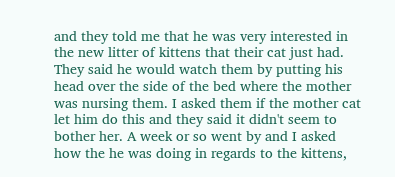and they told me that he was very interested in the new litter of kittens that their cat just had. They said he would watch them by putting his head over the side of the bed where the mother was nursing them. I asked them if the mother cat let him do this and they said it didn't seem to bother her. A week or so went by and I asked how the he was doing in regards to the kittens,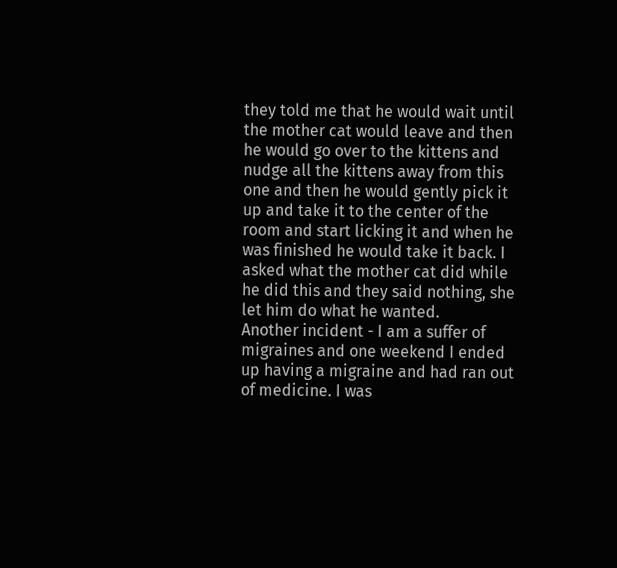they told me that he would wait until the mother cat would leave and then he would go over to the kittens and nudge all the kittens away from this one and then he would gently pick it up and take it to the center of the room and start licking it and when he was finished he would take it back. I asked what the mother cat did while he did this and they said nothing, she let him do what he wanted.
Another incident - I am a suffer of migraines and one weekend I ended up having a migraine and had ran out of medicine. I was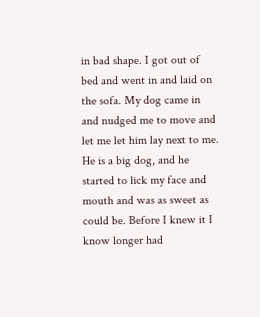in bad shape. I got out of bed and went in and laid on the sofa. My dog came in and nudged me to move and let me let him lay next to me. He is a big dog, and he started to lick my face and mouth and was as sweet as could be. Before I knew it I know longer had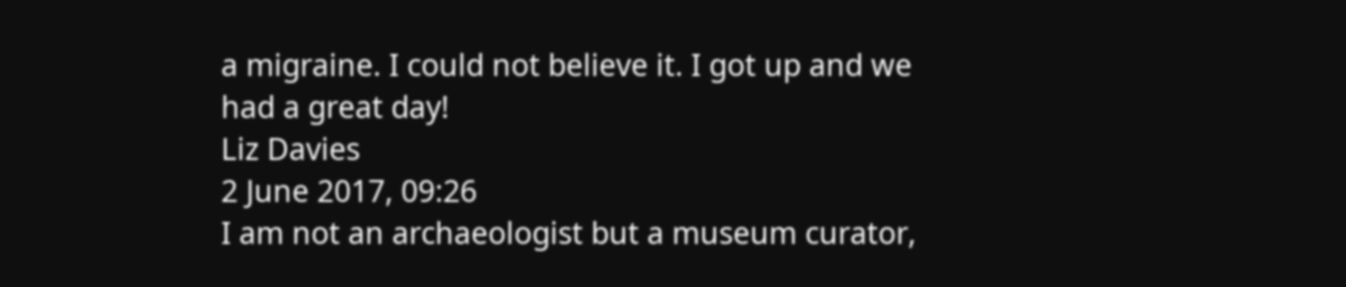a migraine. I could not believe it. I got up and we had a great day!
Liz Davies
2 June 2017, 09:26
I am not an archaeologist but a museum curator,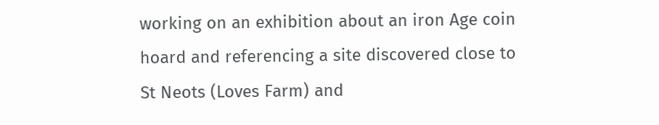working on an exhibition about an iron Age coin hoard and referencing a site discovered close to St Neots (Loves Farm) and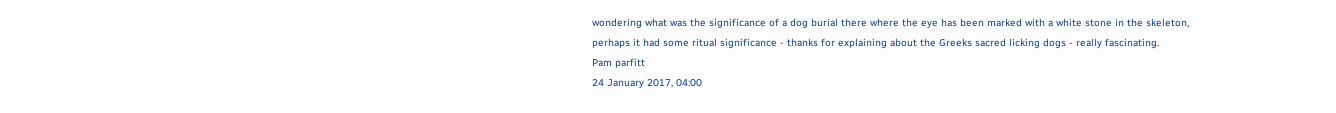wondering what was the significance of a dog burial there where the eye has been marked with a white stone in the skeleton, perhaps it had some ritual significance - thanks for explaining about the Greeks sacred licking dogs - really fascinating.
Pam parfitt
24 January 2017, 04:00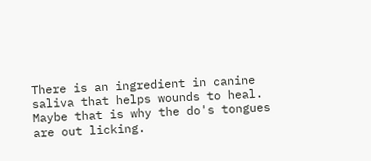There is an ingredient in canine saliva that helps wounds to heal. Maybe that is why the do's tongues are out licking.